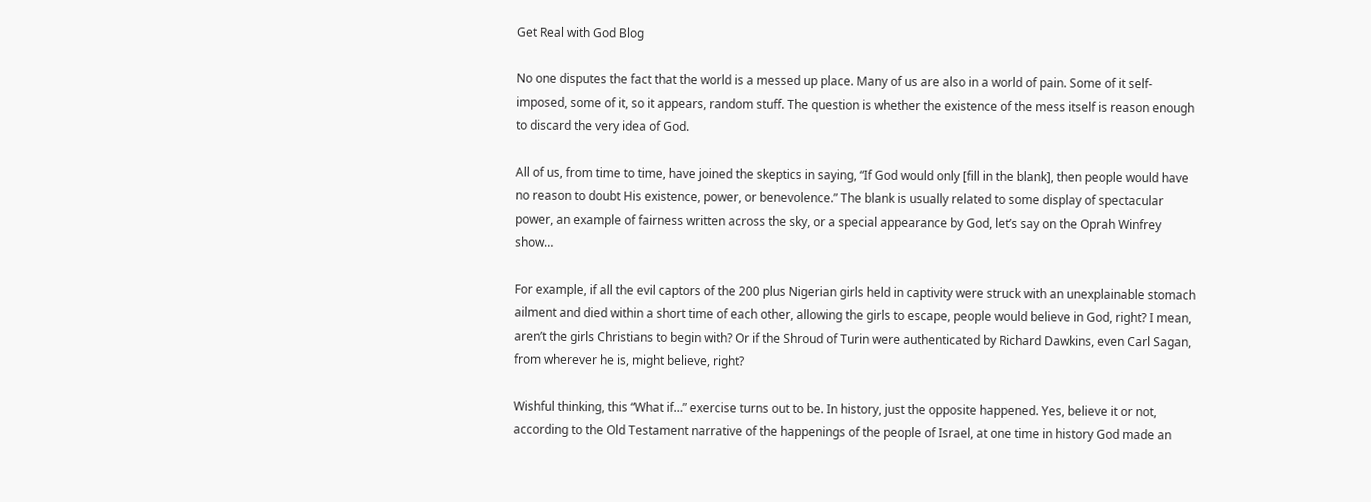Get Real with God Blog

No one disputes the fact that the world is a messed up place. Many of us are also in a world of pain. Some of it self-imposed, some of it, so it appears, random stuff. The question is whether the existence of the mess itself is reason enough to discard the very idea of God.

All of us, from time to time, have joined the skeptics in saying, “If God would only [fill in the blank], then people would have no reason to doubt His existence, power, or benevolence.” The blank is usually related to some display of spectacular power, an example of fairness written across the sky, or a special appearance by God, let’s say on the Oprah Winfrey show…

For example, if all the evil captors of the 200 plus Nigerian girls held in captivity were struck with an unexplainable stomach ailment and died within a short time of each other, allowing the girls to escape, people would believe in God, right? I mean, aren’t the girls Christians to begin with? Or if the Shroud of Turin were authenticated by Richard Dawkins, even Carl Sagan, from wherever he is, might believe, right?

Wishful thinking, this “What if…” exercise turns out to be. In history, just the opposite happened. Yes, believe it or not, according to the Old Testament narrative of the happenings of the people of Israel, at one time in history God made an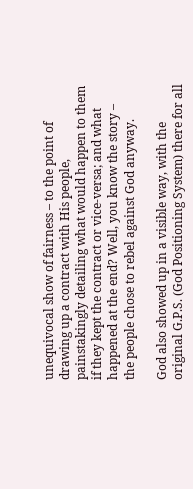unequivocal show of fairness – to the point of drawing up a contract with His people, painstakingly detailing what would happen to them if they kept the contract or vice-versa; and what happened at the end? Well, you know the story – the people chose to rebel against God anyway.

God also showed up in a visible way, with the original G.P.S. (God Positioning System) there for all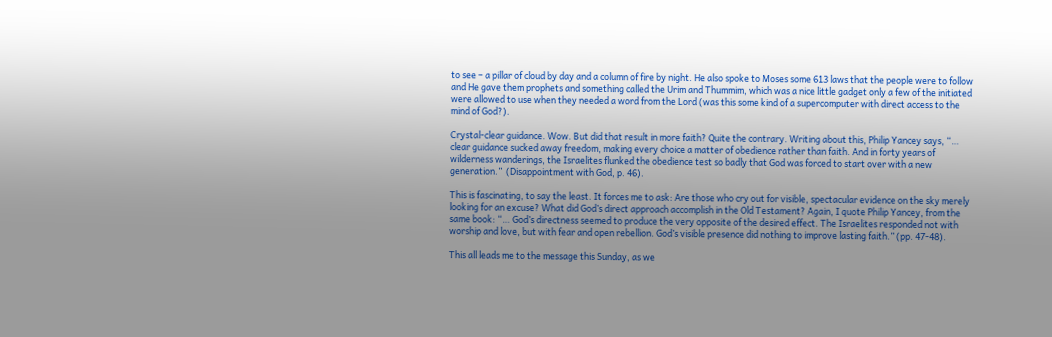to see – a pillar of cloud by day and a column of fire by night. He also spoke to Moses some 613 laws that the people were to follow and He gave them prophets and something called the Urim and Thummim, which was a nice little gadget only a few of the initiated were allowed to use when they needed a word from the Lord (was this some kind of a supercomputer with direct access to the mind of God?).

Crystal-clear guidance. Wow. But did that result in more faith? Quite the contrary. Writing about this, Philip Yancey says, “… clear guidance sucked away freedom, making every choice a matter of obedience rather than faith. And in forty years of wilderness wanderings, the Israelites flunked the obedience test so badly that God was forced to start over with a new generation.”  (Disappointment with God, p. 46).

This is fascinating, to say the least. It forces me to ask: Are those who cry out for visible, spectacular evidence on the sky merely looking for an excuse? What did God’s direct approach accomplish in the Old Testament? Again, I quote Philip Yancey, from the same book: “… God’s directness seemed to produce the very opposite of the desired effect. The Israelites responded not with worship and love, but with fear and open rebellion. God’s visible presence did nothing to improve lasting faith.” (pp. 47-48).

This all leads me to the message this Sunday, as we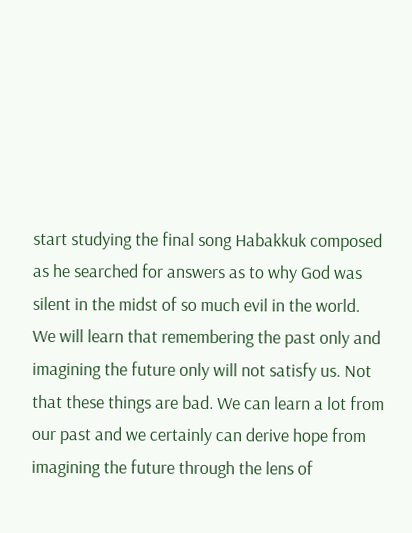start studying the final song Habakkuk composed as he searched for answers as to why God was silent in the midst of so much evil in the world. We will learn that remembering the past only and imagining the future only will not satisfy us. Not that these things are bad. We can learn a lot from our past and we certainly can derive hope from imagining the future through the lens of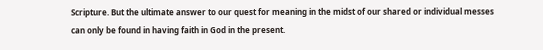Scripture. But the ultimate answer to our quest for meaning in the midst of our shared or individual messes can only be found in having faith in God in the present.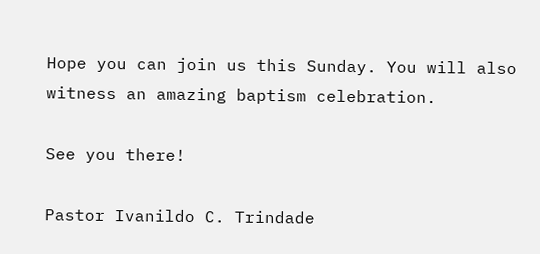Hope you can join us this Sunday. You will also witness an amazing baptism celebration.

See you there!

Pastor Ivanildo C. Trindade